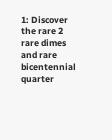1: Discover the rare 2 rare dimes and rare bicentennial quarter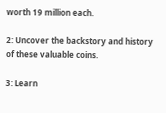worth 19 million each.

2: Uncover the backstory and history of these valuable coins.

3: Learn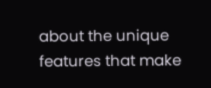about the unique features that make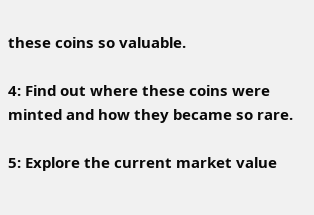these coins so valuable.

4: Find out where these coins were minted and how they became so rare.

5: Explore the current market value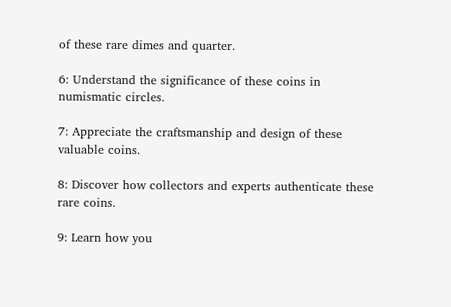of these rare dimes and quarter.

6: Understand the significance of these coins in numismatic circles.

7: Appreciate the craftsmanship and design of these valuable coins.

8: Discover how collectors and experts authenticate these rare coins.

9: Learn how you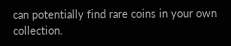can potentially find rare coins in your own collection.